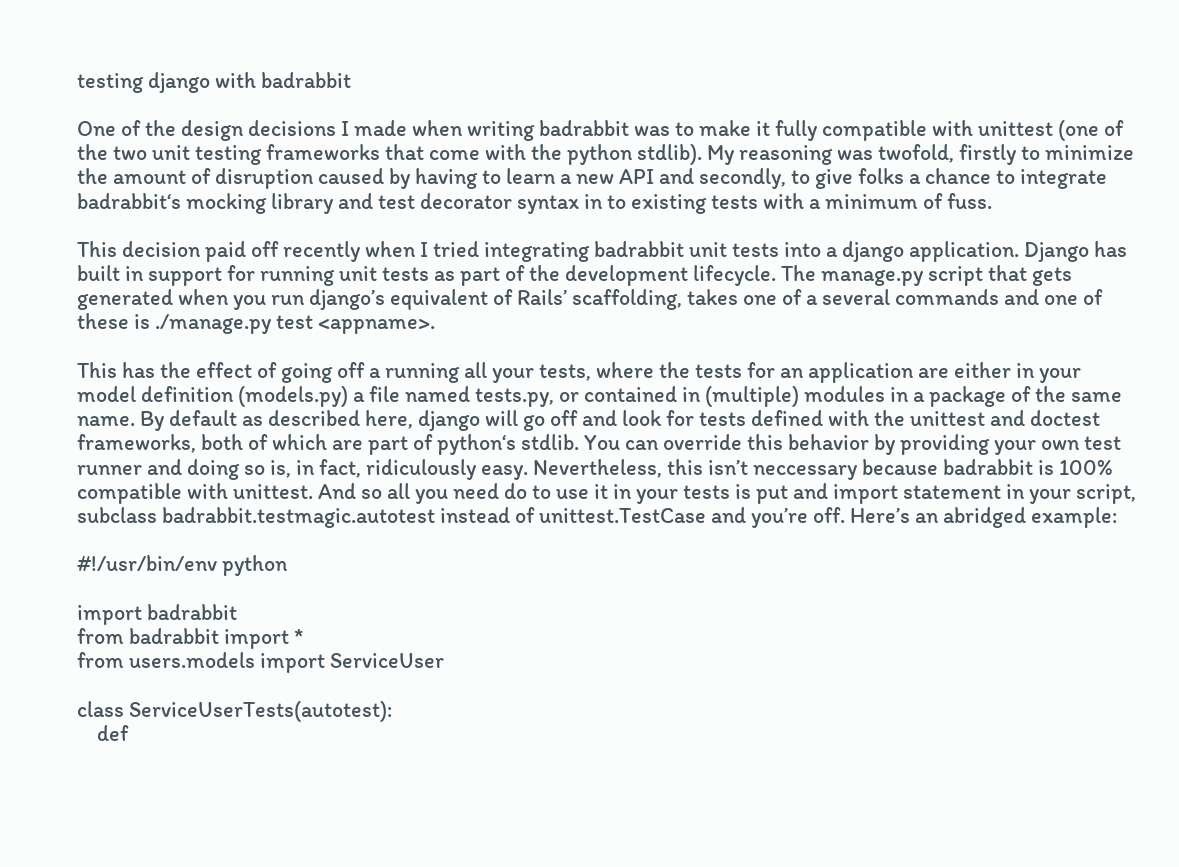testing django with badrabbit

One of the design decisions I made when writing badrabbit was to make it fully compatible with unittest (one of the two unit testing frameworks that come with the python stdlib). My reasoning was twofold, firstly to minimize the amount of disruption caused by having to learn a new API and secondly, to give folks a chance to integrate badrabbit‘s mocking library and test decorator syntax in to existing tests with a minimum of fuss.

This decision paid off recently when I tried integrating badrabbit unit tests into a django application. Django has built in support for running unit tests as part of the development lifecycle. The manage.py script that gets generated when you run django’s equivalent of Rails’ scaffolding, takes one of a several commands and one of these is ./manage.py test <appname>.

This has the effect of going off a running all your tests, where the tests for an application are either in your model definition (models.py) a file named tests.py, or contained in (multiple) modules in a package of the same name. By default as described here, django will go off and look for tests defined with the unittest and doctest frameworks, both of which are part of python‘s stdlib. You can override this behavior by providing your own test runner and doing so is, in fact, ridiculously easy. Nevertheless, this isn’t neccessary because badrabbit is 100% compatible with unittest. And so all you need do to use it in your tests is put and import statement in your script, subclass badrabbit.testmagic.autotest instead of unittest.TestCase and you’re off. Here’s an abridged example:

#!/usr/bin/env python

import badrabbit
from badrabbit import *
from users.models import ServiceUser

class ServiceUserTests(autotest):
    def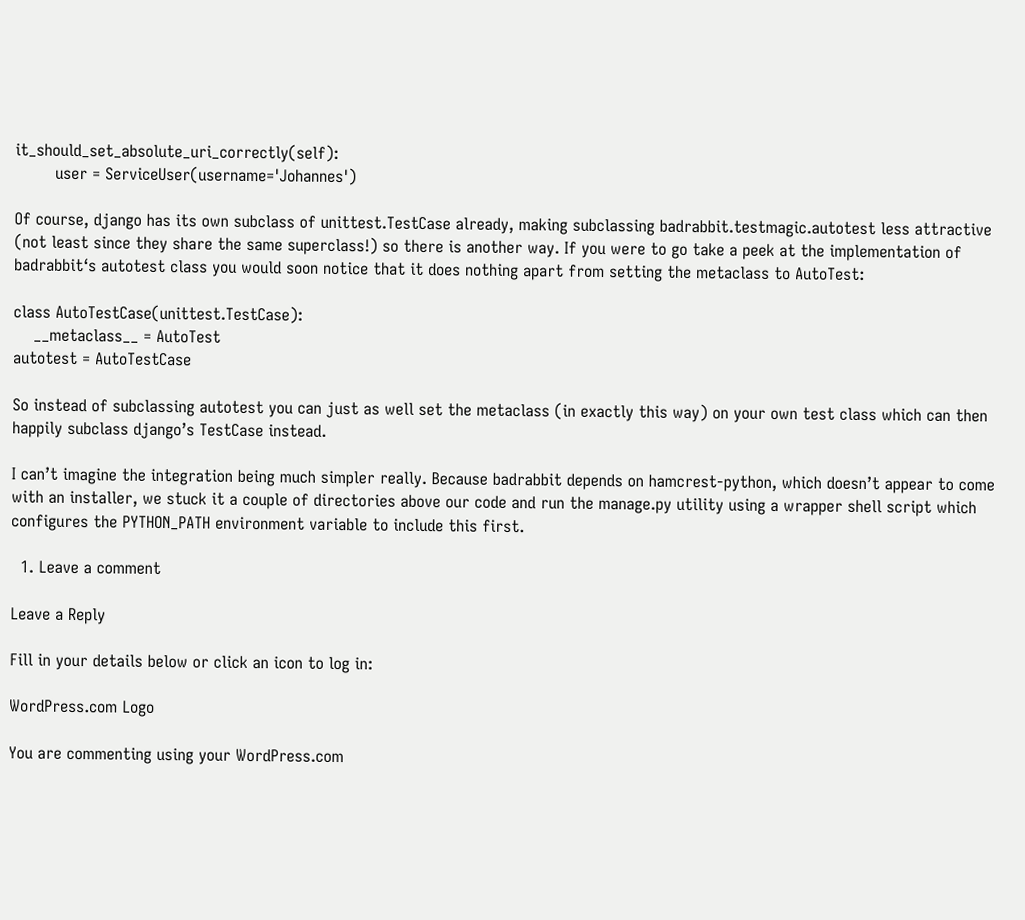it_should_set_absolute_uri_correctly(self):
        user = ServiceUser(username='Johannes')

Of course, django has its own subclass of unittest.TestCase already, making subclassing badrabbit.testmagic.autotest less attractive (not least since they share the same superclass!) so there is another way. If you were to go take a peek at the implementation of badrabbit‘s autotest class you would soon notice that it does nothing apart from setting the metaclass to AutoTest:

class AutoTestCase(unittest.TestCase):
    __metaclass__ = AutoTest
autotest = AutoTestCase

So instead of subclassing autotest you can just as well set the metaclass (in exactly this way) on your own test class which can then happily subclass django’s TestCase instead.

I can’t imagine the integration being much simpler really. Because badrabbit depends on hamcrest-python, which doesn’t appear to come with an installer, we stuck it a couple of directories above our code and run the manage.py utility using a wrapper shell script which configures the PYTHON_PATH environment variable to include this first.

  1. Leave a comment

Leave a Reply

Fill in your details below or click an icon to log in:

WordPress.com Logo

You are commenting using your WordPress.com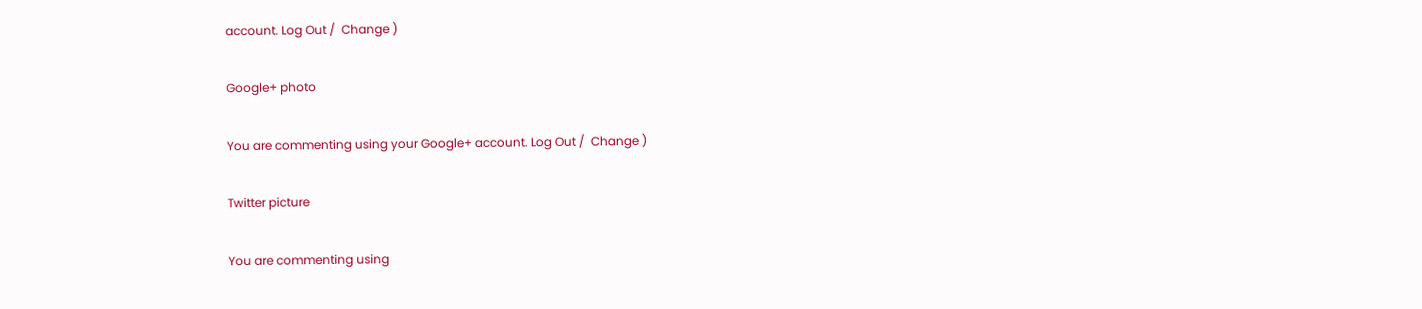account. Log Out /  Change )

Google+ photo

You are commenting using your Google+ account. Log Out /  Change )

Twitter picture

You are commenting using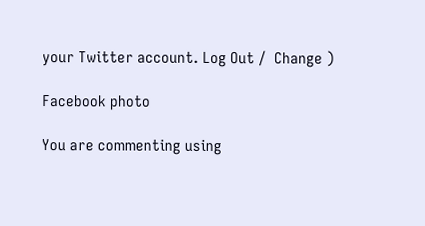your Twitter account. Log Out /  Change )

Facebook photo

You are commenting using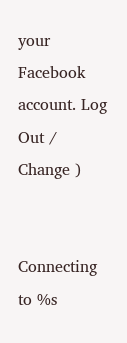your Facebook account. Log Out /  Change )


Connecting to %s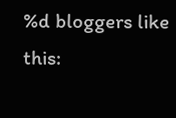%d bloggers like this: